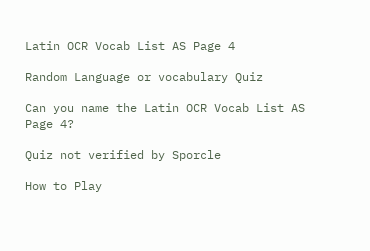Latin OCR Vocab List AS Page 4

Random Language or vocabulary Quiz

Can you name the Latin OCR Vocab List AS Page 4?

Quiz not verified by Sporcle

How to Play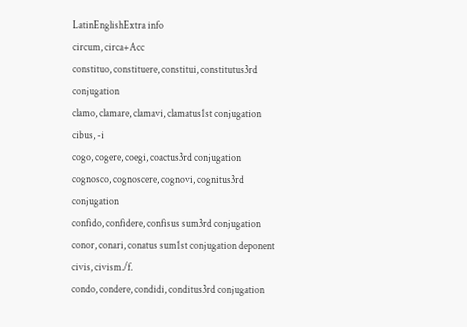LatinEnglishExtra info
circum, circa+Acc
constituo, constituere, constitui, constitutus3rd conjugation
clamo, clamare, clamavi, clamatus1st conjugation
cibus, -i
cogo, cogere, coegi, coactus3rd conjugation
cognosco, cognoscere, cognovi, cognitus3rd conjugation
confido, confidere, confisus sum3rd conjugation
conor, conari, conatus sum1st conjugation deponent
civis, civism./f.
condo, condere, condidi, conditus3rd conjugation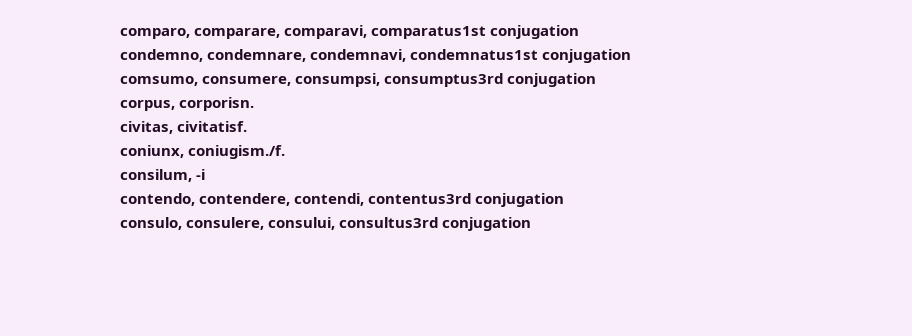comparo, comparare, comparavi, comparatus1st conjugation
condemno, condemnare, condemnavi, condemnatus1st conjugation
comsumo, consumere, consumpsi, consumptus3rd conjugation
corpus, corporisn.
civitas, civitatisf.
coniunx, coniugism./f.
consilum, -i
contendo, contendere, contendi, contentus3rd conjugation
consulo, consulere, consului, consultus3rd conjugation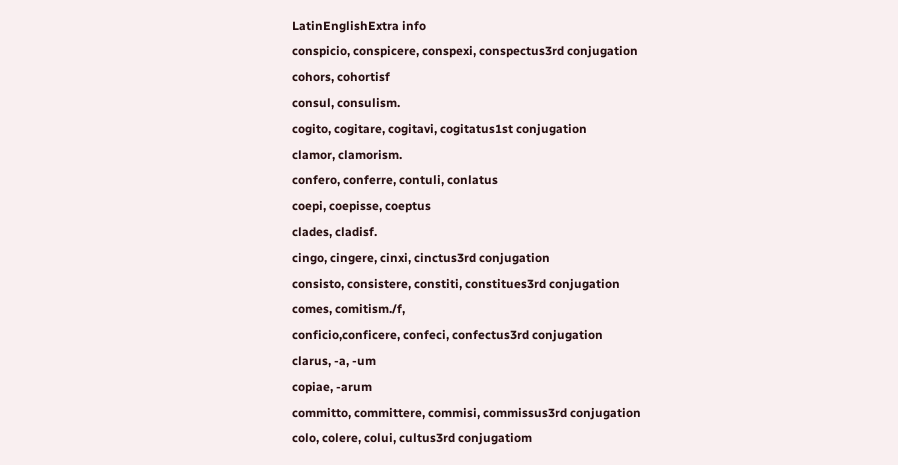LatinEnglishExtra info
conspicio, conspicere, conspexi, conspectus3rd conjugation
cohors, cohortisf
consul, consulism.
cogito, cogitare, cogitavi, cogitatus1st conjugation
clamor, clamorism.
confero, conferre, contuli, conlatus
coepi, coepisse, coeptus
clades, cladisf.
cingo, cingere, cinxi, cinctus3rd conjugation
consisto, consistere, constiti, constitues3rd conjugation
comes, comitism./f,
conficio,conficere, confeci, confectus3rd conjugation
clarus, -a, -um
copiae, -arum
committo, committere, commisi, commissus3rd conjugation
colo, colere, colui, cultus3rd conjugatiom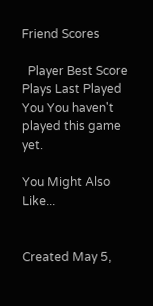Friend Scores

  Player Best Score Plays Last Played
You You haven't played this game yet.

You Might Also Like...


Created May 5,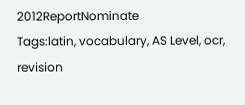2012ReportNominate
Tags:latin, vocabulary, AS Level, ocr, revision